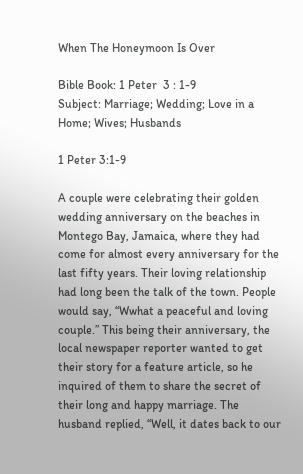When The Honeymoon Is Over

Bible Book: 1 Peter  3 : 1-9
Subject: Marriage; Wedding; Love in a Home; Wives; Husbands

1 Peter 3:1-9

A couple were celebrating their golden wedding anniversary on the beaches in Montego Bay, Jamaica, where they had come for almost every anniversary for the last fifty years. Their loving relationship had long been the talk of the town. People would say, “Wwhat a peaceful and loving couple.” This being their anniversary, the local newspaper reporter wanted to get their story for a feature article, so he inquired of them to share the secret of their long and happy marriage. The husband replied, “Well, it dates back to our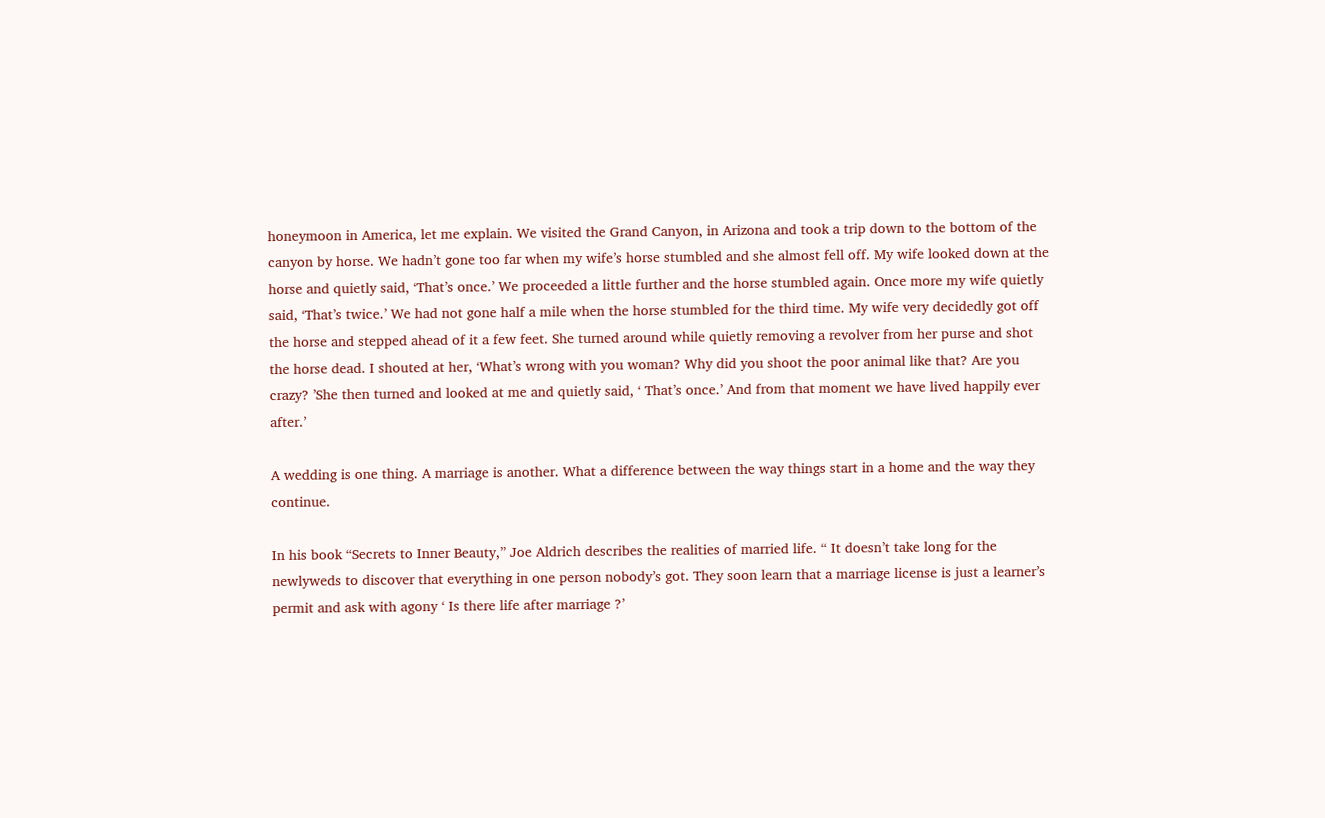honeymoon in America, let me explain. We visited the Grand Canyon, in Arizona and took a trip down to the bottom of the canyon by horse. We hadn’t gone too far when my wife’s horse stumbled and she almost fell off. My wife looked down at the horse and quietly said, ‘That’s once.’ We proceeded a little further and the horse stumbled again. Once more my wife quietly said, ‘That’s twice.’ We had not gone half a mile when the horse stumbled for the third time. My wife very decidedly got off the horse and stepped ahead of it a few feet. She turned around while quietly removing a revolver from her purse and shot the horse dead. I shouted at her, ‘What’s wrong with you woman? Why did you shoot the poor animal like that? Are you crazy? ’She then turned and looked at me and quietly said, ‘ That’s once.’ And from that moment we have lived happily ever after.’

A wedding is one thing. A marriage is another. What a difference between the way things start in a home and the way they continue.

In his book “Secrets to Inner Beauty,” Joe Aldrich describes the realities of married life. “ It doesn’t take long for the newlyweds to discover that everything in one person nobody’s got. They soon learn that a marriage license is just a learner’s permit and ask with agony ‘ Is there life after marriage ?’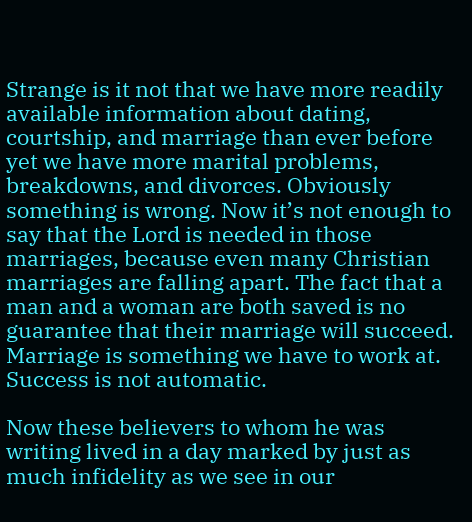Strange is it not that we have more readily available information about dating, courtship, and marriage than ever before yet we have more marital problems, breakdowns, and divorces. Obviously something is wrong. Now it’s not enough to say that the Lord is needed in those marriages, because even many Christian marriages are falling apart. The fact that a man and a woman are both saved is no guarantee that their marriage will succeed. Marriage is something we have to work at. Success is not automatic.

Now these believers to whom he was writing lived in a day marked by just as much infidelity as we see in our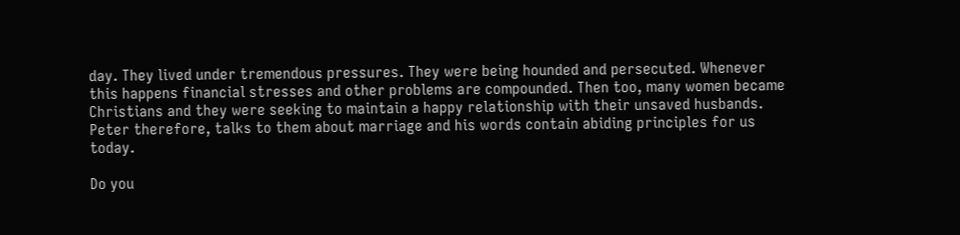day. They lived under tremendous pressures. They were being hounded and persecuted. Whenever this happens financial stresses and other problems are compounded. Then too, many women became Christians and they were seeking to maintain a happy relationship with their unsaved husbands. Peter therefore, talks to them about marriage and his words contain abiding principles for us today.

Do you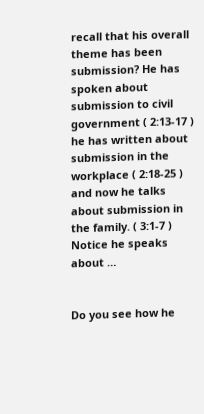recall that his overall theme has been submission? He has spoken about submission to civil government ( 2:13-17 ) he has written about submission in the workplace ( 2:18-25 ) and now he talks about submission in the family. ( 3:1-7 ) Notice he speaks about …


Do you see how he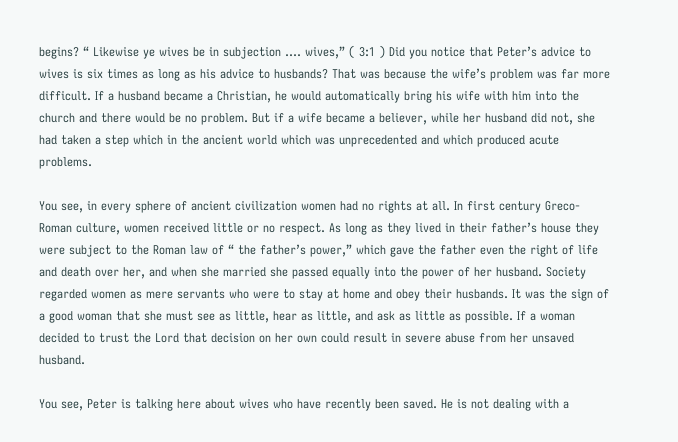begins? “ Likewise ye wives be in subjection .... wives,” ( 3:1 ) Did you notice that Peter’s advice to wives is six times as long as his advice to husbands? That was because the wife’s problem was far more difficult. If a husband became a Christian, he would automatically bring his wife with him into the church and there would be no problem. But if a wife became a believer, while her husband did not, she had taken a step which in the ancient world which was unprecedented and which produced acute problems.

You see, in every sphere of ancient civilization women had no rights at all. In first century Greco-Roman culture, women received little or no respect. As long as they lived in their father’s house they were subject to the Roman law of “ the father’s power,” which gave the father even the right of life and death over her, and when she married she passed equally into the power of her husband. Society regarded women as mere servants who were to stay at home and obey their husbands. It was the sign of a good woman that she must see as little, hear as little, and ask as little as possible. If a woman decided to trust the Lord that decision on her own could result in severe abuse from her unsaved husband.

You see, Peter is talking here about wives who have recently been saved. He is not dealing with a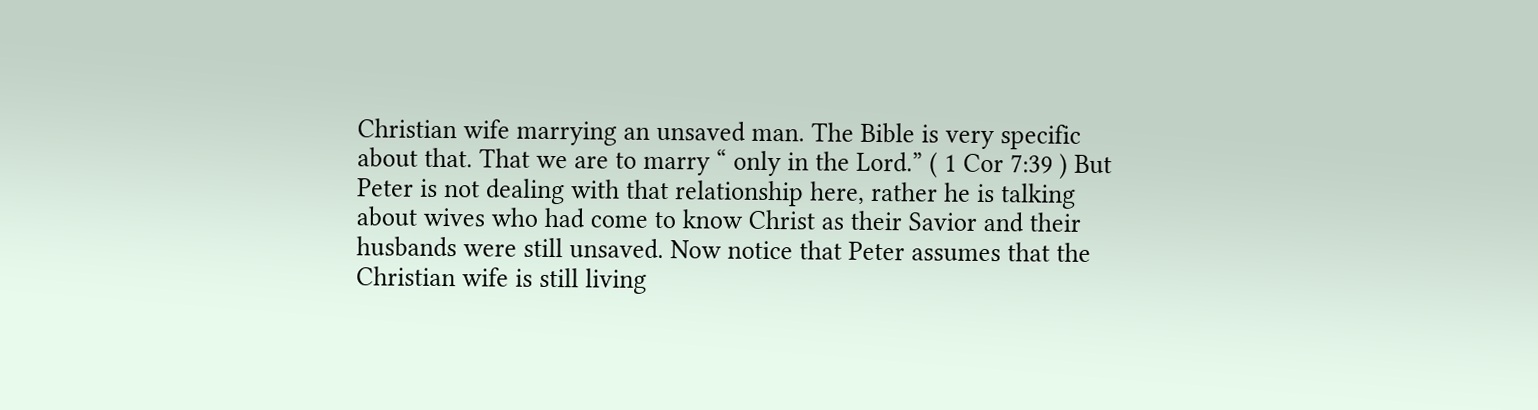Christian wife marrying an unsaved man. The Bible is very specific about that. That we are to marry “ only in the Lord.” ( 1 Cor 7:39 ) But Peter is not dealing with that relationship here, rather he is talking about wives who had come to know Christ as their Savior and their husbands were still unsaved. Now notice that Peter assumes that the Christian wife is still living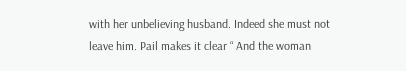with her unbelieving husband. Indeed she must not leave him. Pail makes it clear “ And the woman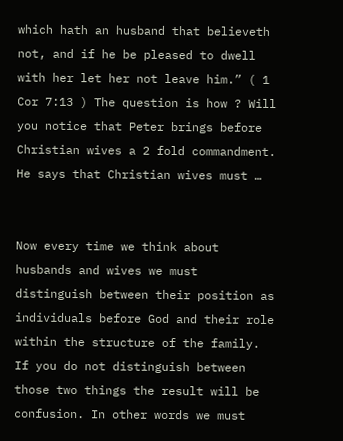which hath an husband that believeth not, and if he be pleased to dwell with her let her not leave him.” ( 1 Cor 7:13 ) The question is how ? Will you notice that Peter brings before Christian wives a 2 fold commandment. He says that Christian wives must …


Now every time we think about husbands and wives we must distinguish between their position as individuals before God and their role within the structure of the family. If you do not distinguish between those two things the result will be confusion. In other words we must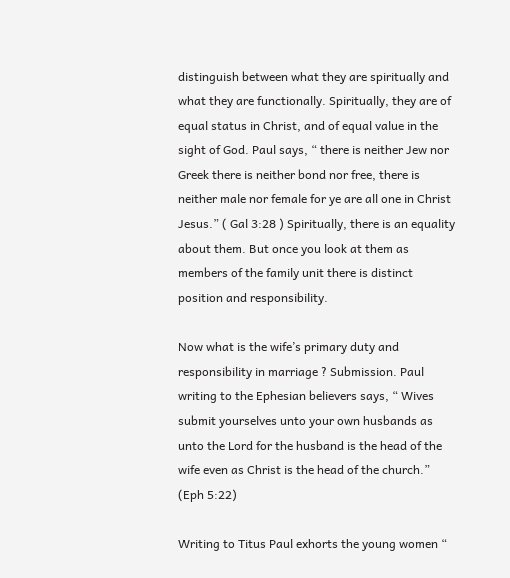distinguish between what they are spiritually and what they are functionally. Spiritually, they are of equal status in Christ, and of equal value in the sight of God. Paul says, “ there is neither Jew nor Greek there is neither bond nor free, there is neither male nor female for ye are all one in Christ Jesus.” ( Gal 3:28 ) Spiritually, there is an equality about them. But once you look at them as members of the family unit there is distinct position and responsibility.

Now what is the wife’s primary duty and responsibility in marriage ? Submission. Paul writing to the Ephesian believers says, “ Wives submit yourselves unto your own husbands as unto the Lord for the husband is the head of the wife even as Christ is the head of the church.” (Eph 5:22)

Writing to Titus Paul exhorts the young women “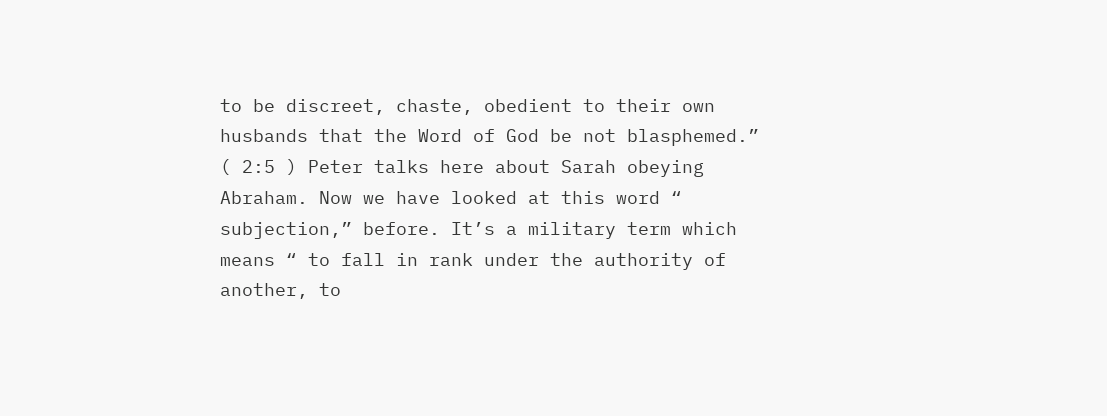to be discreet, chaste, obedient to their own husbands that the Word of God be not blasphemed.” ( 2:5 ) Peter talks here about Sarah obeying Abraham. Now we have looked at this word “ subjection,” before. It’s a military term which means “ to fall in rank under the authority of another, to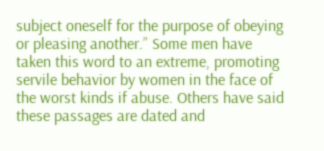subject oneself for the purpose of obeying or pleasing another.” Some men have taken this word to an extreme, promoting servile behavior by women in the face of the worst kinds if abuse. Others have said these passages are dated and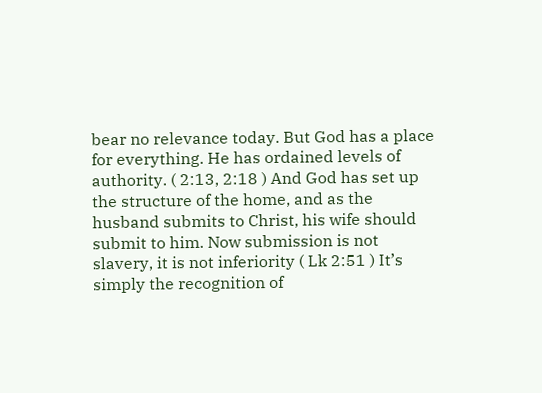bear no relevance today. But God has a place for everything. He has ordained levels of authority. ( 2:13, 2:18 ) And God has set up the structure of the home, and as the husband submits to Christ, his wife should submit to him. Now submission is not slavery, it is not inferiority ( Lk 2:51 ) It’s simply the recognition of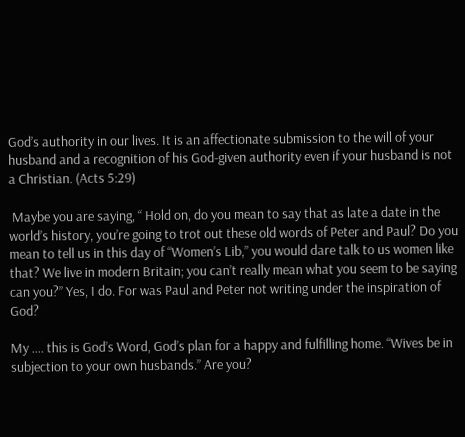God’s authority in our lives. It is an affectionate submission to the will of your husband and a recognition of his God-given authority even if your husband is not a Christian. (Acts 5:29)

 Maybe you are saying, “ Hold on, do you mean to say that as late a date in the world’s history, you’re going to trot out these old words of Peter and Paul? Do you mean to tell us in this day of “Women’s Lib,” you would dare talk to us women like that? We live in modern Britain; you can’t really mean what you seem to be saying can you?” Yes, I do. For was Paul and Peter not writing under the inspiration of God?

My .... this is God’s Word, God’s plan for a happy and fulfilling home. “Wives be in subjection to your own husbands.” Are you?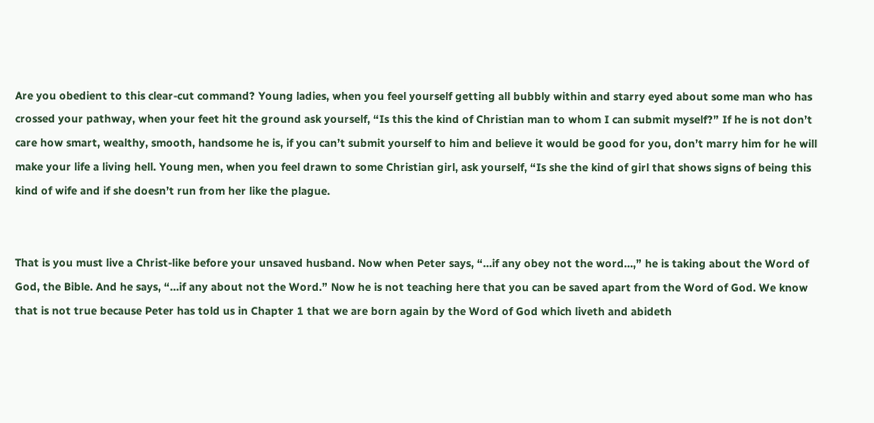Are you obedient to this clear-cut command? Young ladies, when you feel yourself getting all bubbly within and starry eyed about some man who has crossed your pathway, when your feet hit the ground ask yourself, “Is this the kind of Christian man to whom I can submit myself?” If he is not don’t care how smart, wealthy, smooth, handsome he is, if you can’t submit yourself to him and believe it would be good for you, don’t marry him for he will make your life a living hell. Young men, when you feel drawn to some Christian girl, ask yourself, “Is she the kind of girl that shows signs of being this kind of wife and if she doesn’t run from her like the plague.


That is you must live a Christ-like before your unsaved husband. Now when Peter says, “…if any obey not the word…,” he is taking about the Word of God, the Bible. And he says, “…if any about not the Word.” Now he is not teaching here that you can be saved apart from the Word of God. We know that is not true because Peter has told us in Chapter 1 that we are born again by the Word of God which liveth and abideth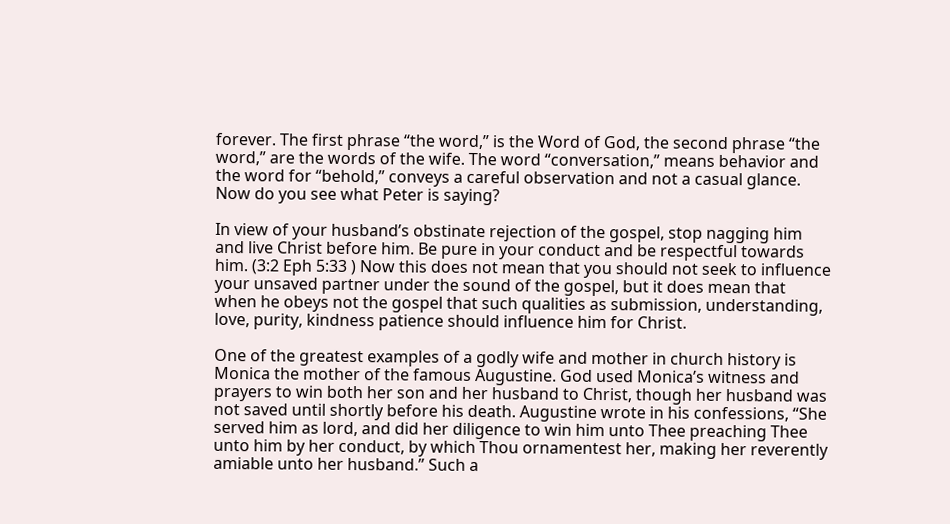forever. The first phrase “the word,” is the Word of God, the second phrase “the word,” are the words of the wife. The word “conversation,” means behavior and the word for “behold,” conveys a careful observation and not a casual glance. Now do you see what Peter is saying?

In view of your husband’s obstinate rejection of the gospel, stop nagging him and live Christ before him. Be pure in your conduct and be respectful towards him. (3:2 Eph 5:33 ) Now this does not mean that you should not seek to influence your unsaved partner under the sound of the gospel, but it does mean that when he obeys not the gospel that such qualities as submission, understanding, love, purity, kindness patience should influence him for Christ.

One of the greatest examples of a godly wife and mother in church history is Monica the mother of the famous Augustine. God used Monica’s witness and prayers to win both her son and her husband to Christ, though her husband was not saved until shortly before his death. Augustine wrote in his confessions, “She served him as lord, and did her diligence to win him unto Thee preaching Thee unto him by her conduct, by which Thou ornamentest her, making her reverently amiable unto her husband.” Such a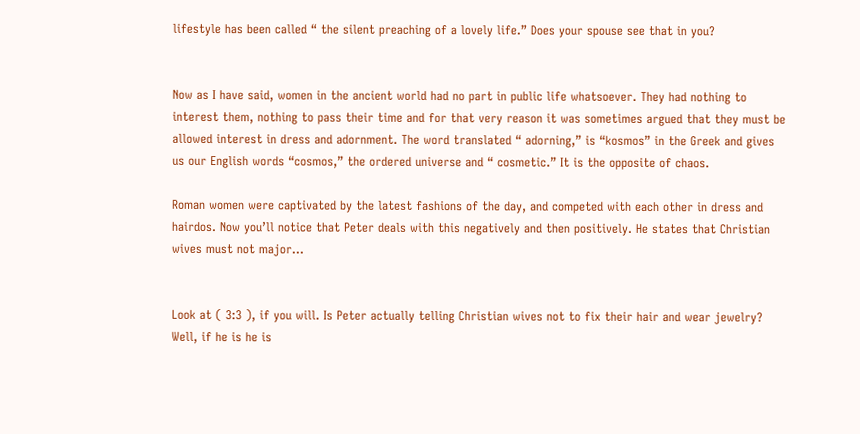lifestyle has been called “ the silent preaching of a lovely life.” Does your spouse see that in you?


Now as I have said, women in the ancient world had no part in public life whatsoever. They had nothing to interest them, nothing to pass their time and for that very reason it was sometimes argued that they must be allowed interest in dress and adornment. The word translated “ adorning,” is “kosmos” in the Greek and gives us our English words “cosmos,” the ordered universe and “ cosmetic.” It is the opposite of chaos.

Roman women were captivated by the latest fashions of the day, and competed with each other in dress and hairdos. Now you’ll notice that Peter deals with this negatively and then positively. He states that Christian wives must not major…


Look at ( 3:3 ), if you will. Is Peter actually telling Christian wives not to fix their hair and wear jewelry? Well, if he is he is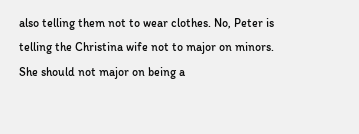also telling them not to wear clothes. No, Peter is telling the Christina wife not to major on minors. She should not major on being a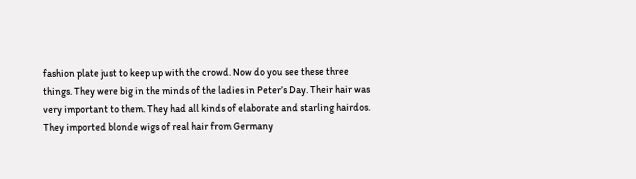fashion plate just to keep up with the crowd. Now do you see these three things. They were big in the minds of the ladies in Peter’s Day. Their hair was very important to them. They had all kinds of elaborate and starling hairdos. They imported blonde wigs of real hair from Germany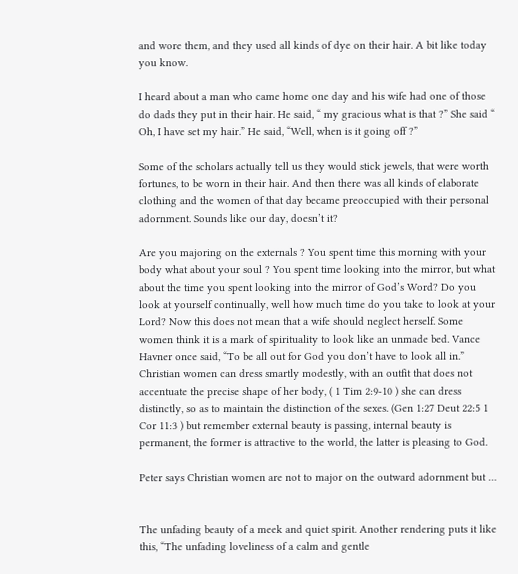and wore them, and they used all kinds of dye on their hair. A bit like today you know.

I heard about a man who came home one day and his wife had one of those do dads they put in their hair. He said, “ my gracious what is that ?” She said “ Oh, I have set my hair.” He said, “Well, when is it going off ?”

Some of the scholars actually tell us they would stick jewels, that were worth fortunes, to be worn in their hair. And then there was all kinds of elaborate clothing and the women of that day became preoccupied with their personal adornment. Sounds like our day, doesn’t it?

Are you majoring on the externals ? You spent time this morning with your body what about your soul ? You spent time looking into the mirror, but what about the time you spent looking into the mirror of God’s Word? Do you look at yourself continually, well how much time do you take to look at your Lord? Now this does not mean that a wife should neglect herself. Some women think it is a mark of spirituality to look like an unmade bed. Vance Havner once said, “To be all out for God you don’t have to look all in.” Christian women can dress smartly modestly, with an outfit that does not accentuate the precise shape of her body, ( 1 Tim 2:9-10 ) she can dress distinctly, so as to maintain the distinction of the sexes. (Gen 1:27 Deut 22:5 1 Cor 11:3 ) but remember external beauty is passing, internal beauty is permanent, the former is attractive to the world, the latter is pleasing to God.

Peter says Christian women are not to major on the outward adornment but …


The unfading beauty of a meek and quiet spirit. Another rendering puts it like this, “The unfading loveliness of a calm and gentle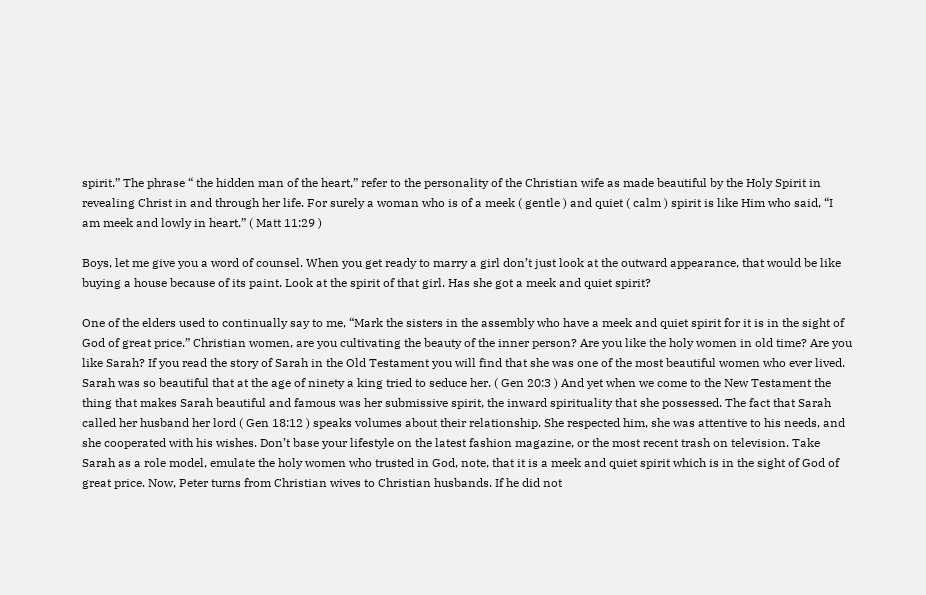spirit.” The phrase “ the hidden man of the heart,” refer to the personality of the Christian wife as made beautiful by the Holy Spirit in revealing Christ in and through her life. For surely a woman who is of a meek ( gentle ) and quiet ( calm ) spirit is like Him who said, “I am meek and lowly in heart.” ( Matt 11:29 )

Boys, let me give you a word of counsel. When you get ready to marry a girl don’t just look at the outward appearance, that would be like buying a house because of its paint. Look at the spirit of that girl. Has she got a meek and quiet spirit?

One of the elders used to continually say to me, “Mark the sisters in the assembly who have a meek and quiet spirit for it is in the sight of God of great price.” Christian women, are you cultivating the beauty of the inner person? Are you like the holy women in old time? Are you like Sarah? If you read the story of Sarah in the Old Testament you will find that she was one of the most beautiful women who ever lived. Sarah was so beautiful that at the age of ninety a king tried to seduce her. ( Gen 20:3 ) And yet when we come to the New Testament the thing that makes Sarah beautiful and famous was her submissive spirit, the inward spirituality that she possessed. The fact that Sarah called her husband her lord ( Gen 18:12 ) speaks volumes about their relationship. She respected him, she was attentive to his needs, and she cooperated with his wishes. Don’t base your lifestyle on the latest fashion magazine, or the most recent trash on television. Take Sarah as a role model, emulate the holy women who trusted in God, note, that it is a meek and quiet spirit which is in the sight of God of great price. Now, Peter turns from Christian wives to Christian husbands. If he did not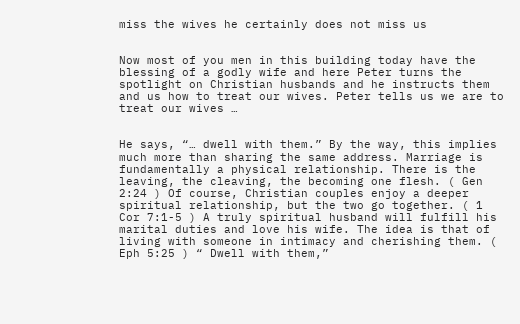miss the wives he certainly does not miss us


Now most of you men in this building today have the blessing of a godly wife and here Peter turns the spotlight on Christian husbands and he instructs them and us how to treat our wives. Peter tells us we are to treat our wives …


He says, “… dwell with them.” By the way, this implies much more than sharing the same address. Marriage is fundamentally a physical relationship. There is the leaving, the cleaving, the becoming one flesh. ( Gen 2:24 ) Of course, Christian couples enjoy a deeper spiritual relationship, but the two go together. ( 1 Cor 7:1-5 ) A truly spiritual husband will fulfill his marital duties and love his wife. The idea is that of living with someone in intimacy and cherishing them. ( Eph 5:25 ) “ Dwell with them,”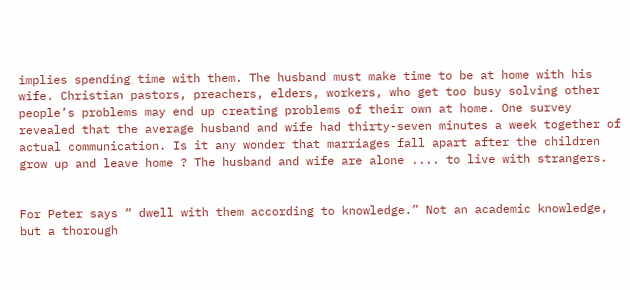implies spending time with them. The husband must make time to be at home with his wife. Christian pastors, preachers, elders, workers, who get too busy solving other people’s problems may end up creating problems of their own at home. One survey revealed that the average husband and wife had thirty-seven minutes a week together of actual communication. Is it any wonder that marriages fall apart after the children grow up and leave home ? The husband and wife are alone .... to live with strangers.


For Peter says “ dwell with them according to knowledge.” Not an academic knowledge, but a thorough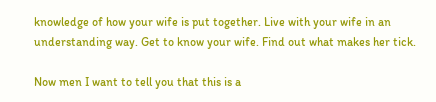knowledge of how your wife is put together. Live with your wife in an understanding way. Get to know your wife. Find out what makes her tick.

Now men I want to tell you that this is a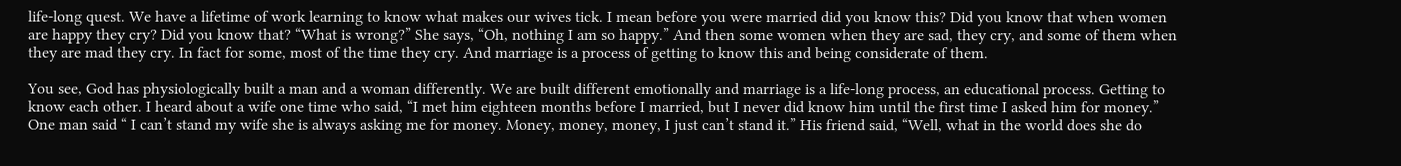life-long quest. We have a lifetime of work learning to know what makes our wives tick. I mean before you were married did you know this? Did you know that when women are happy they cry? Did you know that? “What is wrong?” She says, “Oh, nothing I am so happy.” And then some women when they are sad, they cry, and some of them when they are mad they cry. In fact for some, most of the time they cry. And marriage is a process of getting to know this and being considerate of them.

You see, God has physiologically built a man and a woman differently. We are built different emotionally and marriage is a life-long process, an educational process. Getting to know each other. I heard about a wife one time who said, “I met him eighteen months before I married, but I never did know him until the first time I asked him for money.” One man said “ I can’t stand my wife she is always asking me for money. Money, money, money, I just can’t stand it.” His friend said, “Well, what in the world does she do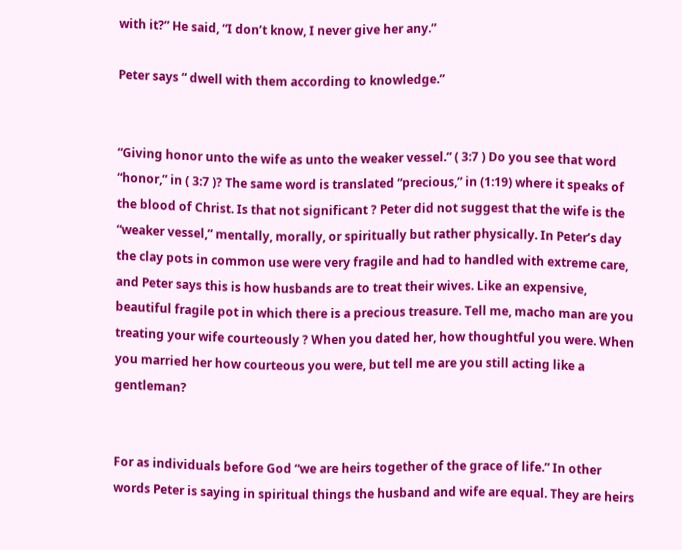with it?” He said, “I don’t know, I never give her any.”

Peter says “ dwell with them according to knowledge.”


“Giving honor unto the wife as unto the weaker vessel.” ( 3:7 ) Do you see that word “honor,” in ( 3:7 )? The same word is translated “precious,” in (1:19) where it speaks of the blood of Christ. Is that not significant ? Peter did not suggest that the wife is the “weaker vessel,” mentally, morally, or spiritually but rather physically. In Peter’s day the clay pots in common use were very fragile and had to handled with extreme care, and Peter says this is how husbands are to treat their wives. Like an expensive, beautiful fragile pot in which there is a precious treasure. Tell me, macho man are you treating your wife courteously ? When you dated her, how thoughtful you were. When you married her how courteous you were, but tell me are you still acting like a gentleman?


For as individuals before God “we are heirs together of the grace of life.” In other words Peter is saying in spiritual things the husband and wife are equal. They are heirs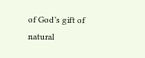of God’s gift of natural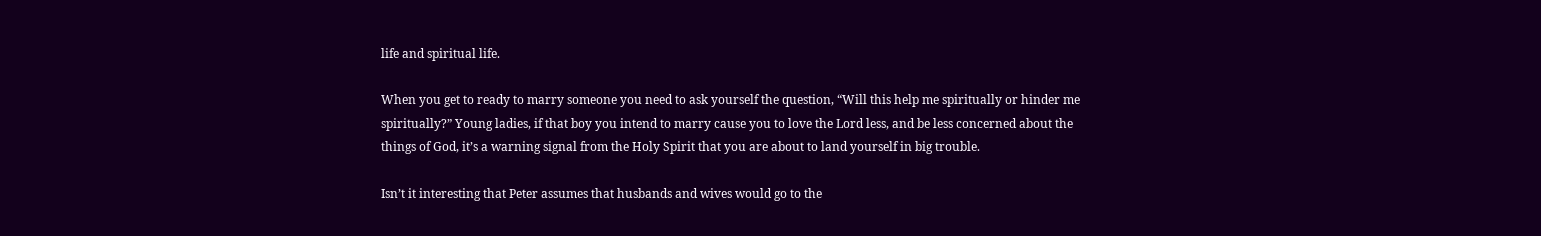life and spiritual life.

When you get to ready to marry someone you need to ask yourself the question, “Will this help me spiritually or hinder me spiritually?” Young ladies, if that boy you intend to marry cause you to love the Lord less, and be less concerned about the things of God, it’s a warning signal from the Holy Spirit that you are about to land yourself in big trouble.

Isn’t it interesting that Peter assumes that husbands and wives would go to the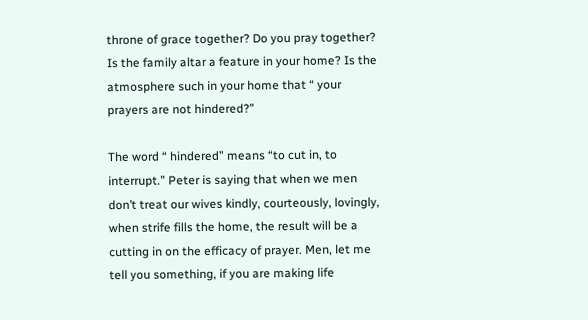throne of grace together? Do you pray together? Is the family altar a feature in your home? Is the atmosphere such in your home that “ your prayers are not hindered?”

The word “ hindered” means “to cut in, to interrupt.” Peter is saying that when we men don’t treat our wives kindly, courteously, lovingly, when strife fills the home, the result will be a cutting in on the efficacy of prayer. Men, let me tell you something, if you are making life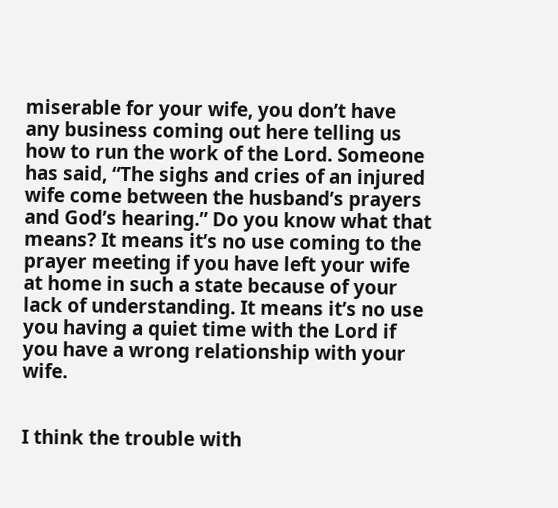miserable for your wife, you don’t have any business coming out here telling us how to run the work of the Lord. Someone has said, “The sighs and cries of an injured wife come between the husband’s prayers and God’s hearing.” Do you know what that means? It means it’s no use coming to the prayer meeting if you have left your wife at home in such a state because of your lack of understanding. It means it’s no use you having a quiet time with the Lord if you have a wrong relationship with your wife.


I think the trouble with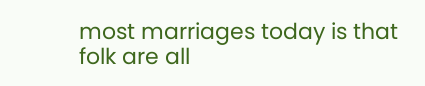most marriages today is that folk are all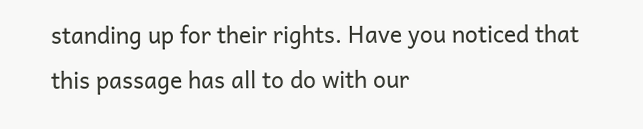standing up for their rights. Have you noticed that this passage has all to do with our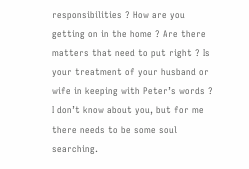responsibilities ? How are you getting on in the home ? Are there matters that need to put right ? Is your treatment of your husband or wife in keeping with Peter’s words ? I don’t know about you, but for me there needs to be some soul searching.